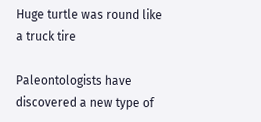Huge turtle was round like a truck tire

Paleontologists have discovered a new type of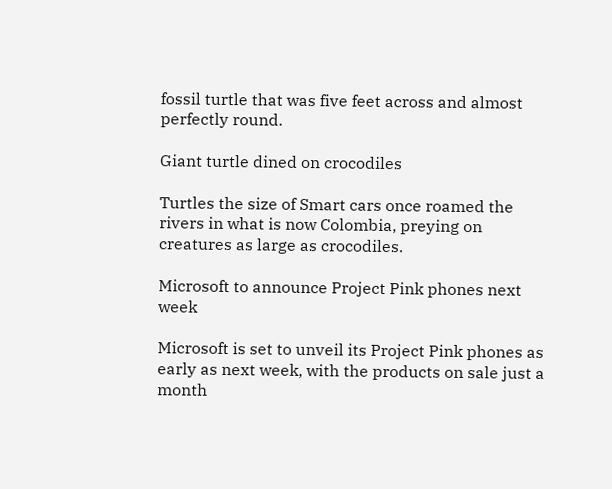fossil turtle that was five feet across and almost perfectly round.

Giant turtle dined on crocodiles

Turtles the size of Smart cars once roamed the rivers in what is now Colombia, preying on creatures as large as crocodiles.

Microsoft to announce Project Pink phones next week

Microsoft is set to unveil its Project Pink phones as early as next week, with the products on sale just a month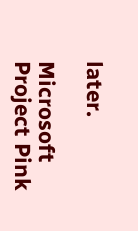later.

Microsoft Project Pink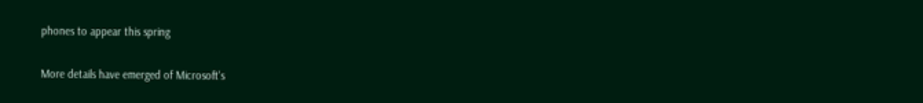phones to appear this spring

More details have emerged of Microsoft's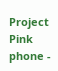Project Pink phone -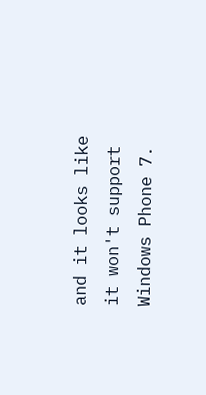and it looks like it won't support Windows Phone 7.